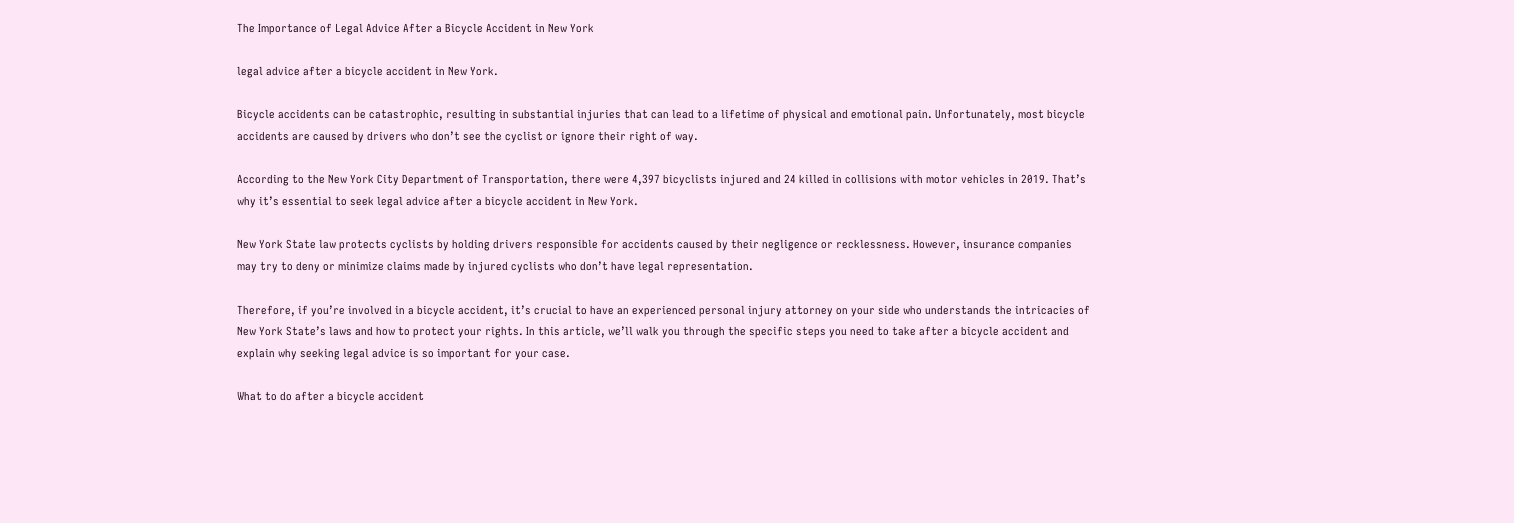The Importance of Legal Advice After a Bicycle Accident in New York

legal advice after a bicycle accident in New York.

Bicycle accidents can be catastrophic, resulting in substantial injuries that can lead to a lifetime of physical and emotional pain. Unfortunately, most bicycle accidents are caused by drivers who don’t see the cyclist or ignore their right of way.

According to the New York City Department of Transportation, there were 4,397 bicyclists injured and 24 killed in collisions with motor vehicles in 2019. That’s why it’s essential to seek legal advice after a bicycle accident in New York.

New York State law protects cyclists by holding drivers responsible for accidents caused by their negligence or recklessness. However, insurance companies may try to deny or minimize claims made by injured cyclists who don’t have legal representation.

Therefore, if you’re involved in a bicycle accident, it’s crucial to have an experienced personal injury attorney on your side who understands the intricacies of New York State’s laws and how to protect your rights. In this article, we’ll walk you through the specific steps you need to take after a bicycle accident and explain why seeking legal advice is so important for your case.

What to do after a bicycle accident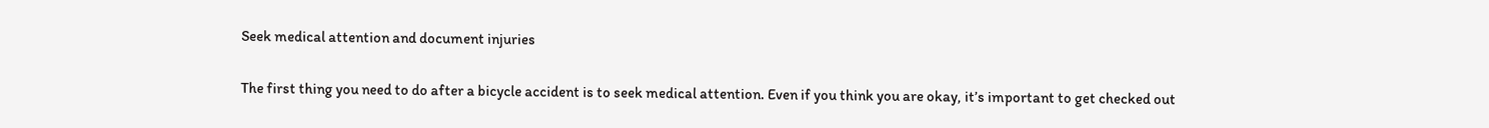Seek medical attention and document injuries

The first thing you need to do after a bicycle accident is to seek medical attention. Even if you think you are okay, it’s important to get checked out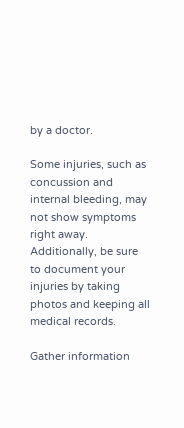by a doctor.

Some injuries, such as concussion and internal bleeding, may not show symptoms right away. Additionally, be sure to document your injuries by taking photos and keeping all medical records.

Gather information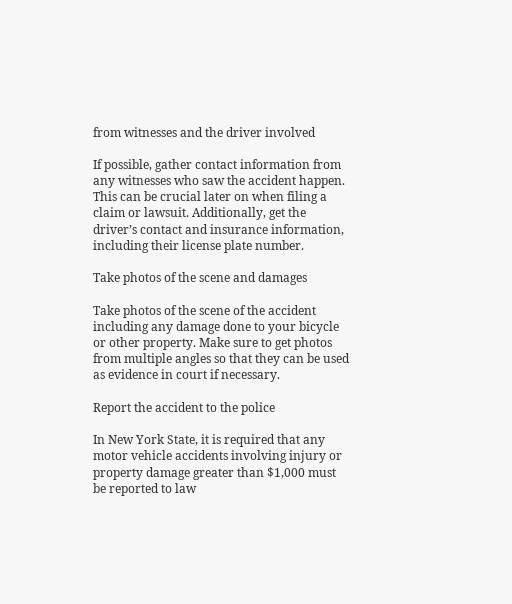from witnesses and the driver involved

If possible, gather contact information from any witnesses who saw the accident happen. This can be crucial later on when filing a claim or lawsuit. Additionally, get the driver’s contact and insurance information, including their license plate number.

Take photos of the scene and damages

Take photos of the scene of the accident including any damage done to your bicycle or other property. Make sure to get photos from multiple angles so that they can be used as evidence in court if necessary.

Report the accident to the police

In New York State, it is required that any motor vehicle accidents involving injury or property damage greater than $1,000 must be reported to law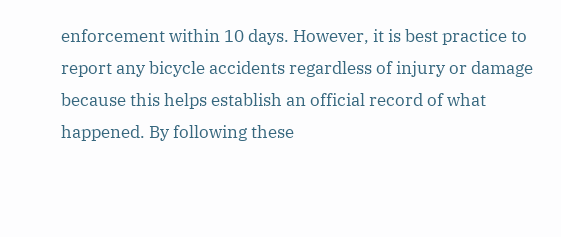enforcement within 10 days. However, it is best practice to report any bicycle accidents regardless of injury or damage because this helps establish an official record of what happened. By following these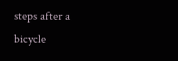steps after a bicycle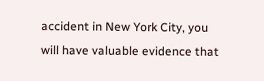accident in New York City, you will have valuable evidence that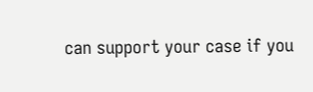can support your case if you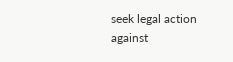seek legal action against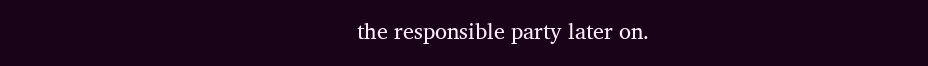the responsible party later on.